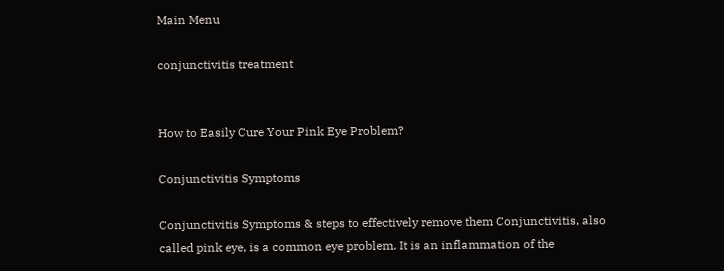Main Menu

conjunctivitis treatment


How to Easily Cure Your Pink Eye Problem?

Conjunctivitis Symptoms

Conjunctivitis Symptoms & steps to effectively remove them Conjunctivitis, also called pink eye, is a common eye problem. It is an inflammation of the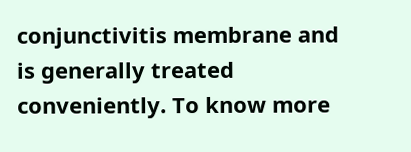conjunctivitis membrane and is generally treated conveniently. To know more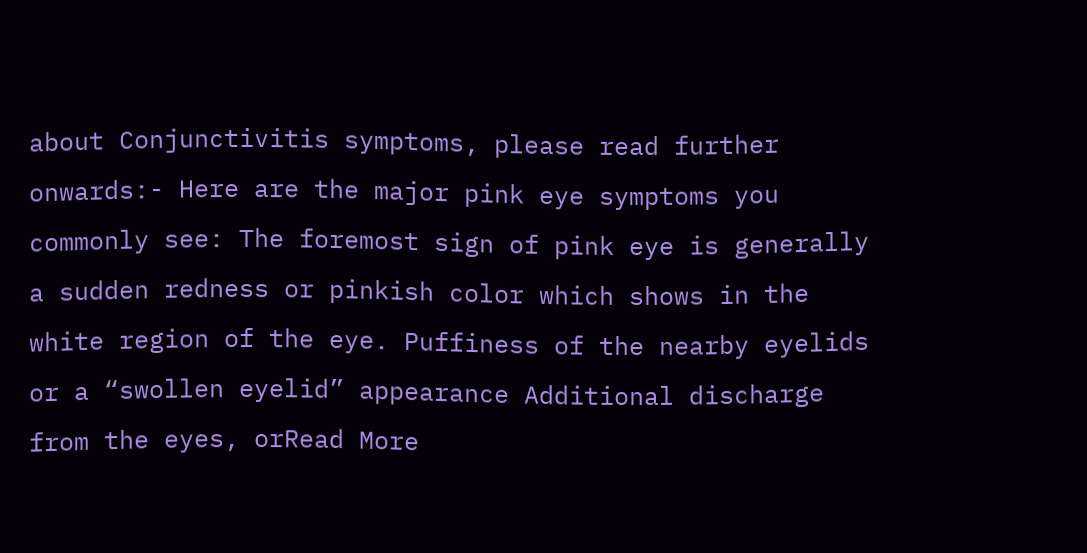about Conjunctivitis symptoms, please read further onwards:- Here are the major pink eye symptoms you commonly see: The foremost sign of pink eye is generally a sudden redness or pinkish color which shows in the white region of the eye. Puffiness of the nearby eyelids or a “swollen eyelid” appearance Additional discharge from the eyes, orRead More